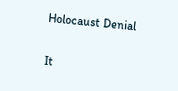Holocaust Denial

It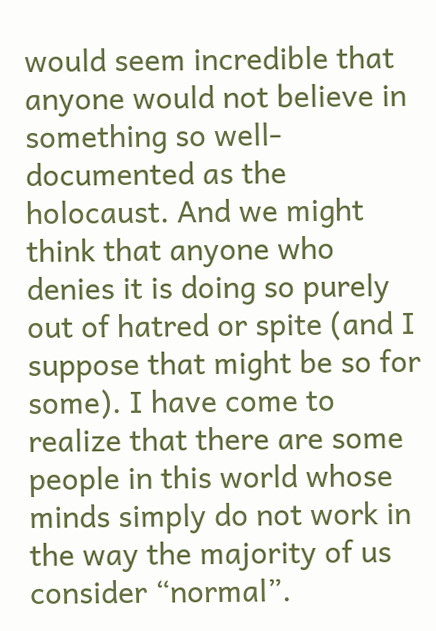would seem incredible that anyone would not believe in something so well-documented as the holocaust. And we might think that anyone who denies it is doing so purely out of hatred or spite (and I suppose that might be so for some). I have come to realize that there are some people in this world whose minds simply do not work in the way the majority of us consider “normal”.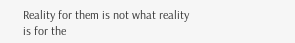Reality for them is not what reality is for the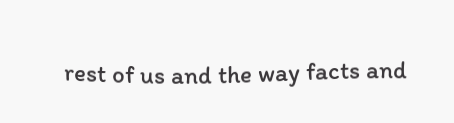rest of us and the way facts and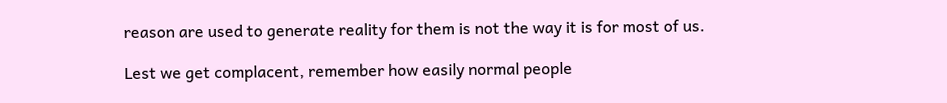reason are used to generate reality for them is not the way it is for most of us.

Lest we get complacent, remember how easily normal people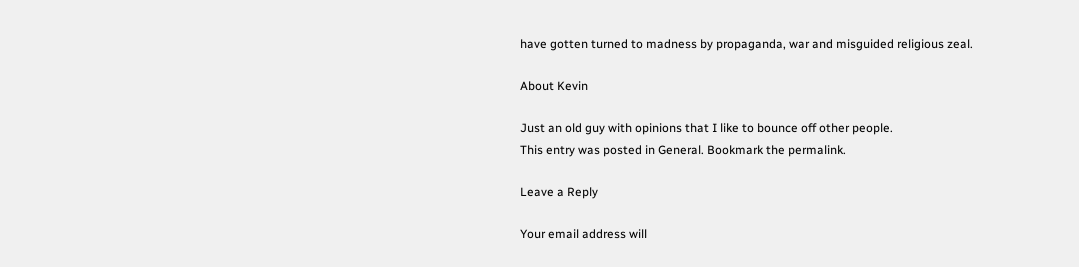have gotten turned to madness by propaganda, war and misguided religious zeal.

About Kevin

Just an old guy with opinions that I like to bounce off other people.
This entry was posted in General. Bookmark the permalink.

Leave a Reply

Your email address will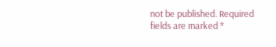not be published. Required fields are marked *